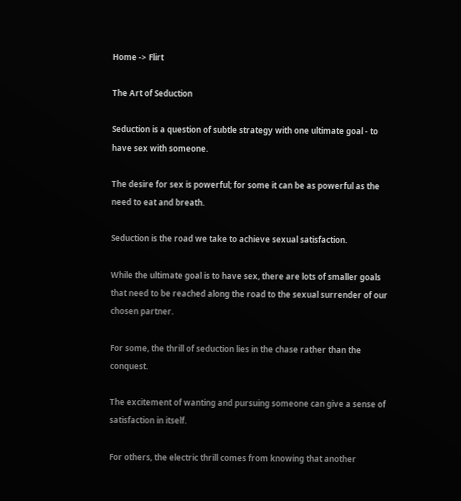Home -> Flirt

The Art of Seduction

Seduction is a question of subtle strategy with one ultimate goal - to have sex with someone.

The desire for sex is powerful; for some it can be as powerful as the need to eat and breath.

Seduction is the road we take to achieve sexual satisfaction.

While the ultimate goal is to have sex, there are lots of smaller goals that need to be reached along the road to the sexual surrender of our chosen partner.

For some, the thrill of seduction lies in the chase rather than the conquest.

The excitement of wanting and pursuing someone can give a sense of satisfaction in itself.

For others, the electric thrill comes from knowing that another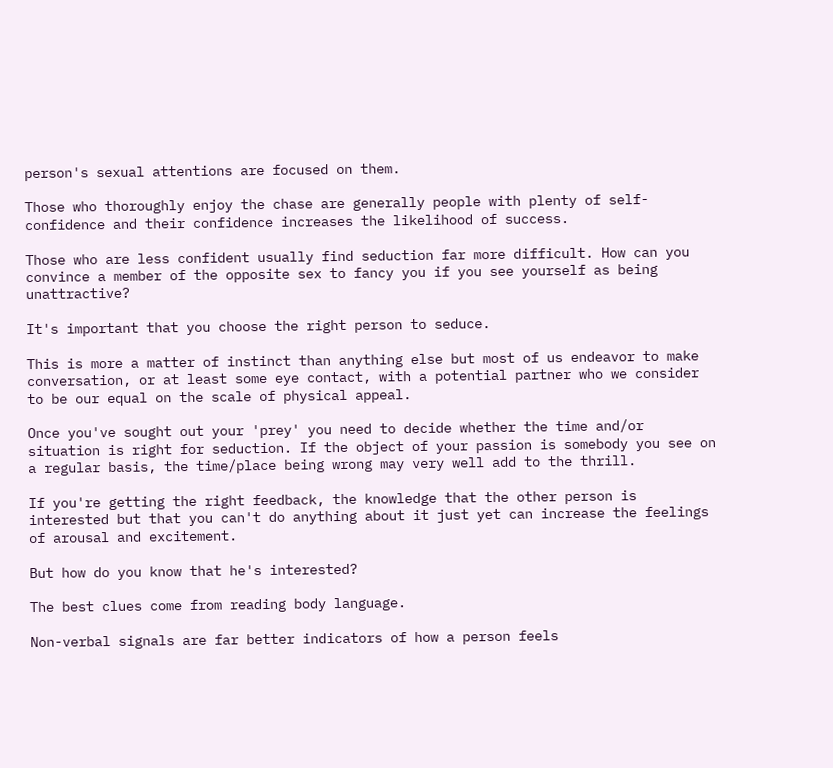person's sexual attentions are focused on them.

Those who thoroughly enjoy the chase are generally people with plenty of self-confidence and their confidence increases the likelihood of success.

Those who are less confident usually find seduction far more difficult. How can you convince a member of the opposite sex to fancy you if you see yourself as being unattractive?

It's important that you choose the right person to seduce.

This is more a matter of instinct than anything else but most of us endeavor to make conversation, or at least some eye contact, with a potential partner who we consider to be our equal on the scale of physical appeal.

Once you've sought out your 'prey' you need to decide whether the time and/or situation is right for seduction. If the object of your passion is somebody you see on a regular basis, the time/place being wrong may very well add to the thrill.

If you're getting the right feedback, the knowledge that the other person is interested but that you can't do anything about it just yet can increase the feelings of arousal and excitement.

But how do you know that he's interested?

The best clues come from reading body language.

Non-verbal signals are far better indicators of how a person feels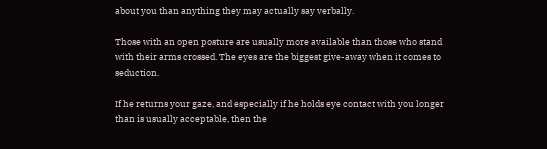about you than anything they may actually say verbally.

Those with an open posture are usually more available than those who stand with their arms crossed. The eyes are the biggest give-away when it comes to seduction.

If he returns your gaze, and especially if he holds eye contact with you longer than is usually acceptable, then the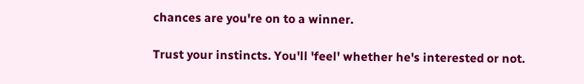chances are you're on to a winner.

Trust your instincts. You'll 'feel' whether he's interested or not.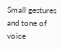Small gestures and tone of voice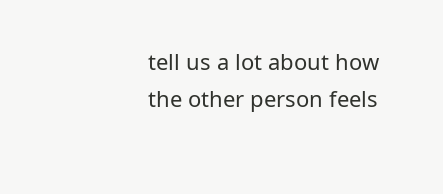tell us a lot about how the other person feels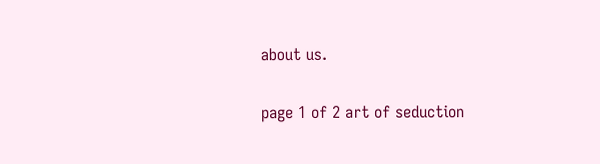about us.

page 1 of 2 art of seduction